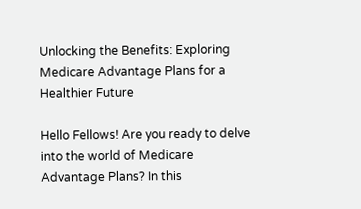Unlocking the Benefits: Exploring Medicare Advantage Plans for a Healthier Future

Hello Fellows! Are you ready to delve into the world of Medicare Advantage Plans? In this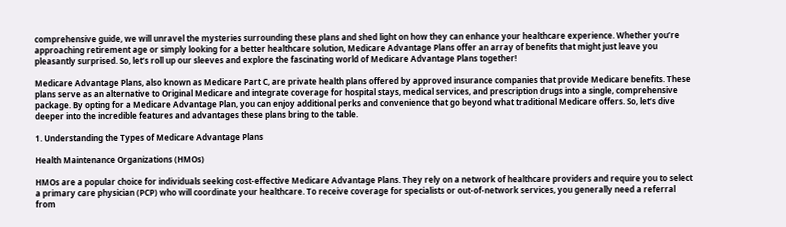comprehensive guide, we will unravel the mysteries surrounding these plans and shed light on how they can enhance your healthcare experience. Whether you’re approaching retirement age or simply looking for a better healthcare solution, Medicare Advantage Plans offer an array of benefits that might just leave you pleasantly surprised. So, let’s roll up our sleeves and explore the fascinating world of Medicare Advantage Plans together!

Medicare Advantage Plans, also known as Medicare Part C, are private health plans offered by approved insurance companies that provide Medicare benefits. These plans serve as an alternative to Original Medicare and integrate coverage for hospital stays, medical services, and prescription drugs into a single, comprehensive package. By opting for a Medicare Advantage Plan, you can enjoy additional perks and convenience that go beyond what traditional Medicare offers. So, let’s dive deeper into the incredible features and advantages these plans bring to the table.

1. Understanding the Types of Medicare Advantage Plans

Health Maintenance Organizations (HMOs)

HMOs are a popular choice for individuals seeking cost-effective Medicare Advantage Plans. They rely on a network of healthcare providers and require you to select a primary care physician (PCP) who will coordinate your healthcare. To receive coverage for specialists or out-of-network services, you generally need a referral from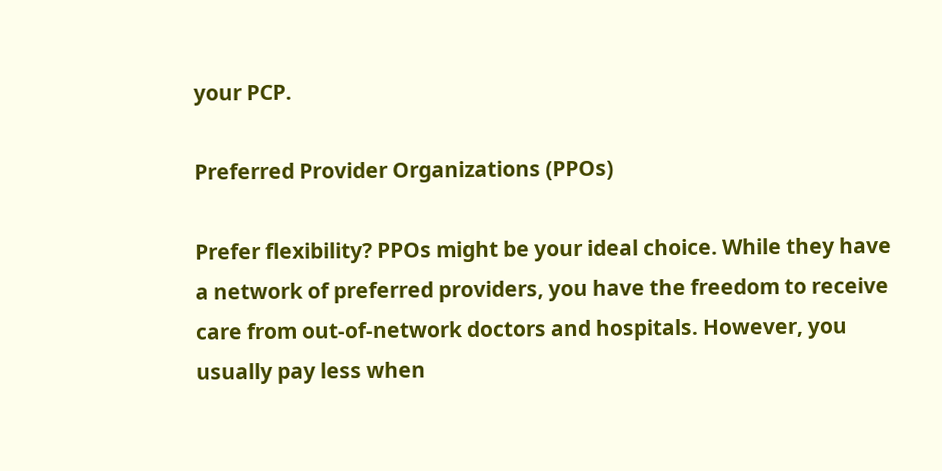your PCP.

Preferred Provider Organizations (PPOs)

Prefer flexibility? PPOs might be your ideal choice. While they have a network of preferred providers, you have the freedom to receive care from out-of-network doctors and hospitals. However, you usually pay less when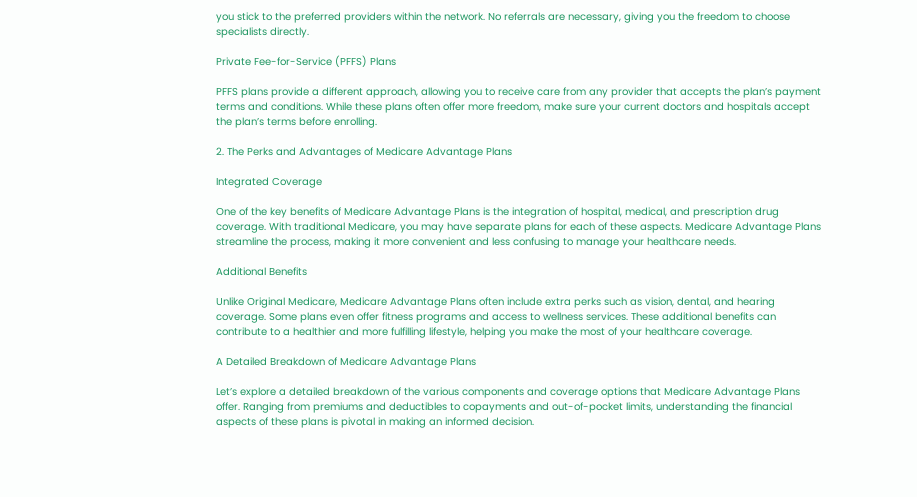you stick to the preferred providers within the network. No referrals are necessary, giving you the freedom to choose specialists directly.

Private Fee-for-Service (PFFS) Plans

PFFS plans provide a different approach, allowing you to receive care from any provider that accepts the plan’s payment terms and conditions. While these plans often offer more freedom, make sure your current doctors and hospitals accept the plan’s terms before enrolling.

2. The Perks and Advantages of Medicare Advantage Plans

Integrated Coverage

One of the key benefits of Medicare Advantage Plans is the integration of hospital, medical, and prescription drug coverage. With traditional Medicare, you may have separate plans for each of these aspects. Medicare Advantage Plans streamline the process, making it more convenient and less confusing to manage your healthcare needs.

Additional Benefits

Unlike Original Medicare, Medicare Advantage Plans often include extra perks such as vision, dental, and hearing coverage. Some plans even offer fitness programs and access to wellness services. These additional benefits can contribute to a healthier and more fulfilling lifestyle, helping you make the most of your healthcare coverage.

A Detailed Breakdown of Medicare Advantage Plans

Let’s explore a detailed breakdown of the various components and coverage options that Medicare Advantage Plans offer. Ranging from premiums and deductibles to copayments and out-of-pocket limits, understanding the financial aspects of these plans is pivotal in making an informed decision.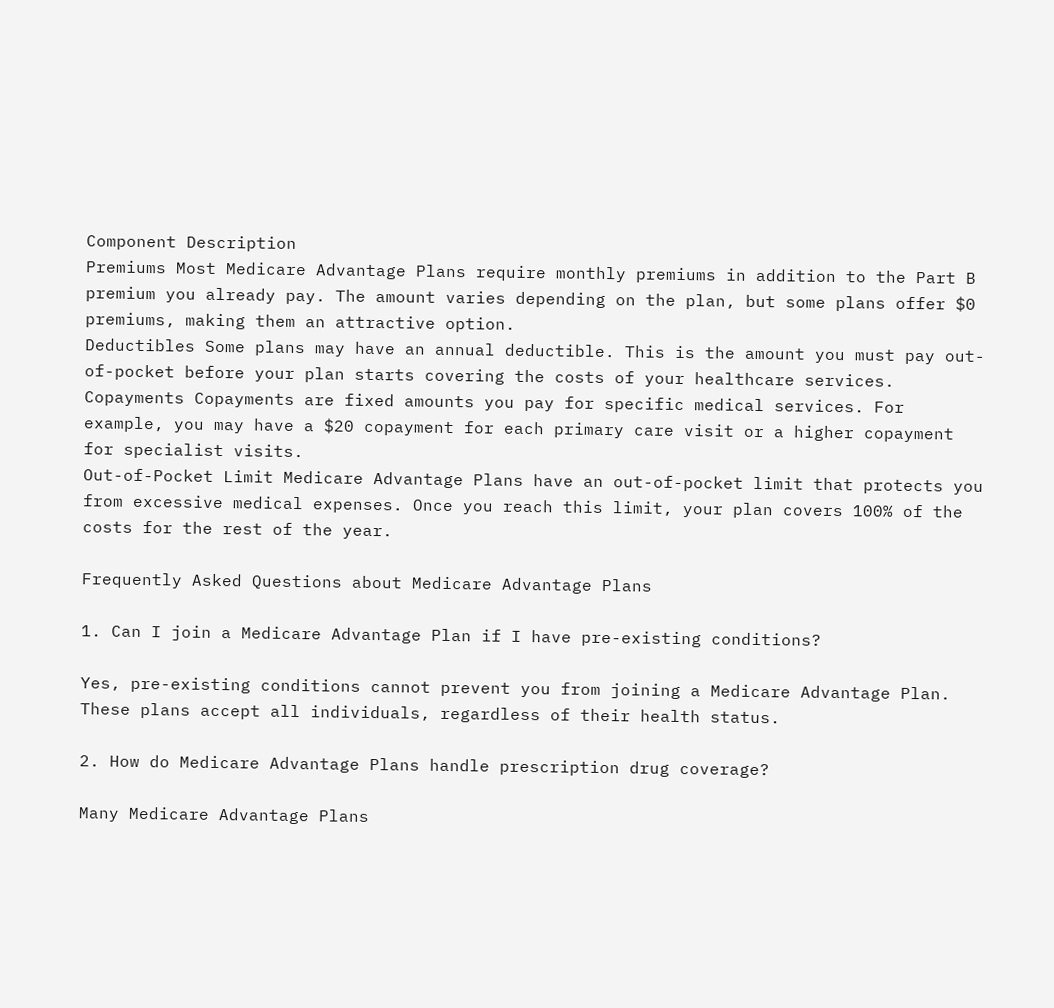Component Description
Premiums Most Medicare Advantage Plans require monthly premiums in addition to the Part B premium you already pay. The amount varies depending on the plan, but some plans offer $0 premiums, making them an attractive option.
Deductibles Some plans may have an annual deductible. This is the amount you must pay out-of-pocket before your plan starts covering the costs of your healthcare services.
Copayments Copayments are fixed amounts you pay for specific medical services. For example, you may have a $20 copayment for each primary care visit or a higher copayment for specialist visits.
Out-of-Pocket Limit Medicare Advantage Plans have an out-of-pocket limit that protects you from excessive medical expenses. Once you reach this limit, your plan covers 100% of the costs for the rest of the year.

Frequently Asked Questions about Medicare Advantage Plans

1. Can I join a Medicare Advantage Plan if I have pre-existing conditions?

Yes, pre-existing conditions cannot prevent you from joining a Medicare Advantage Plan. These plans accept all individuals, regardless of their health status.

2. How do Medicare Advantage Plans handle prescription drug coverage?

Many Medicare Advantage Plans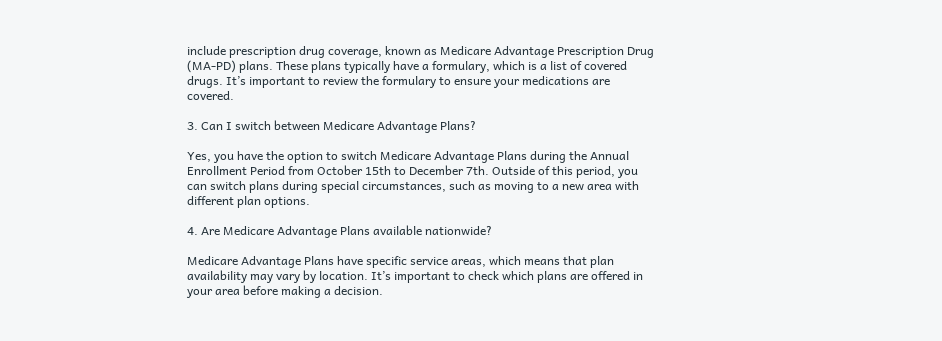include prescription drug coverage, known as Medicare Advantage Prescription Drug (MA-PD) plans. These plans typically have a formulary, which is a list of covered drugs. It’s important to review the formulary to ensure your medications are covered.

3. Can I switch between Medicare Advantage Plans?

Yes, you have the option to switch Medicare Advantage Plans during the Annual Enrollment Period from October 15th to December 7th. Outside of this period, you can switch plans during special circumstances, such as moving to a new area with different plan options.

4. Are Medicare Advantage Plans available nationwide?

Medicare Advantage Plans have specific service areas, which means that plan availability may vary by location. It’s important to check which plans are offered in your area before making a decision.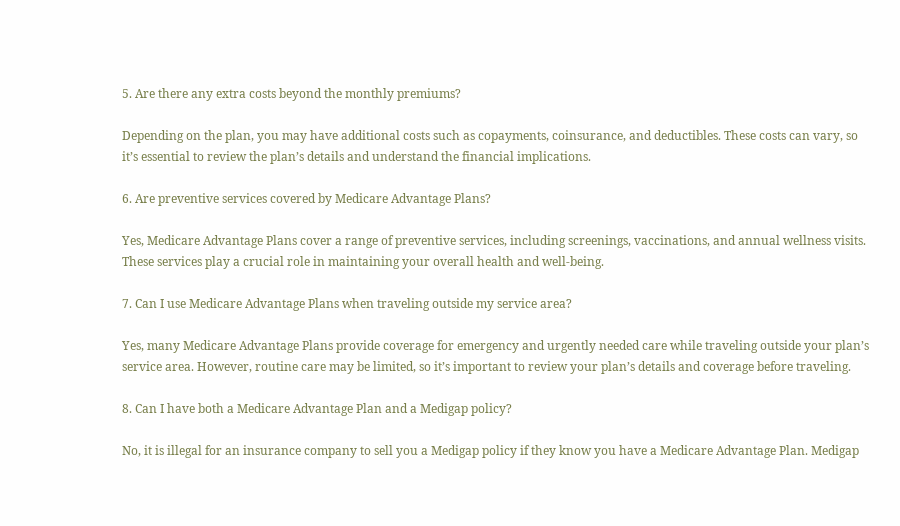5. Are there any extra costs beyond the monthly premiums?

Depending on the plan, you may have additional costs such as copayments, coinsurance, and deductibles. These costs can vary, so it’s essential to review the plan’s details and understand the financial implications.

6. Are preventive services covered by Medicare Advantage Plans?

Yes, Medicare Advantage Plans cover a range of preventive services, including screenings, vaccinations, and annual wellness visits. These services play a crucial role in maintaining your overall health and well-being.

7. Can I use Medicare Advantage Plans when traveling outside my service area?

Yes, many Medicare Advantage Plans provide coverage for emergency and urgently needed care while traveling outside your plan’s service area. However, routine care may be limited, so it’s important to review your plan’s details and coverage before traveling.

8. Can I have both a Medicare Advantage Plan and a Medigap policy?

No, it is illegal for an insurance company to sell you a Medigap policy if they know you have a Medicare Advantage Plan. Medigap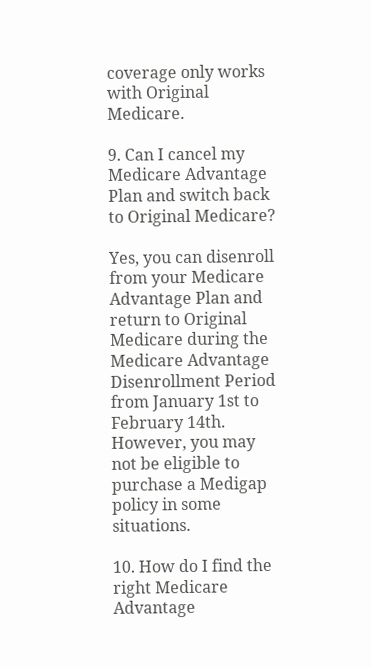coverage only works with Original Medicare.

9. Can I cancel my Medicare Advantage Plan and switch back to Original Medicare?

Yes, you can disenroll from your Medicare Advantage Plan and return to Original Medicare during the Medicare Advantage Disenrollment Period from January 1st to February 14th. However, you may not be eligible to purchase a Medigap policy in some situations.

10. How do I find the right Medicare Advantage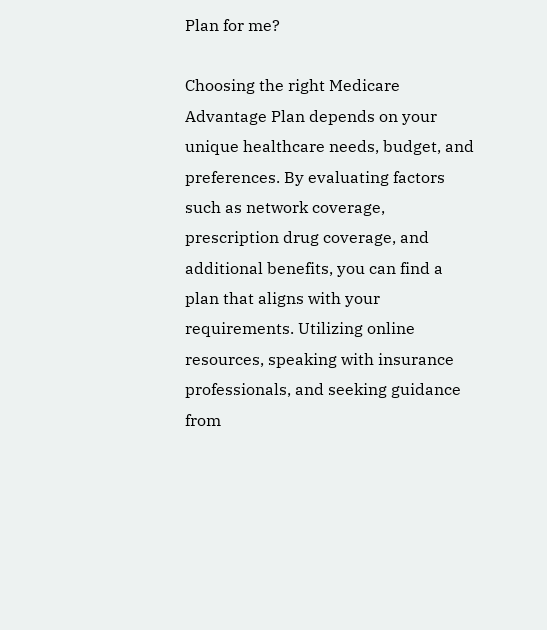Plan for me?

Choosing the right Medicare Advantage Plan depends on your unique healthcare needs, budget, and preferences. By evaluating factors such as network coverage, prescription drug coverage, and additional benefits, you can find a plan that aligns with your requirements. Utilizing online resources, speaking with insurance professionals, and seeking guidance from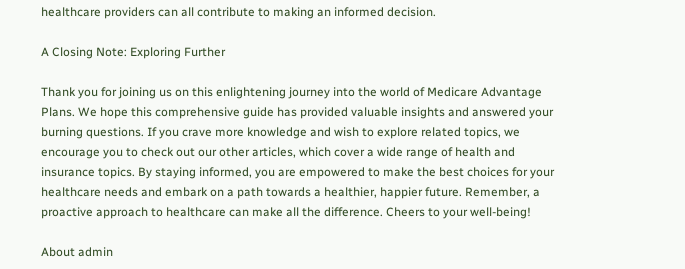healthcare providers can all contribute to making an informed decision.

A Closing Note: Exploring Further

Thank you for joining us on this enlightening journey into the world of Medicare Advantage Plans. We hope this comprehensive guide has provided valuable insights and answered your burning questions. If you crave more knowledge and wish to explore related topics, we encourage you to check out our other articles, which cover a wide range of health and insurance topics. By staying informed, you are empowered to make the best choices for your healthcare needs and embark on a path towards a healthier, happier future. Remember, a proactive approach to healthcare can make all the difference. Cheers to your well-being!

About admin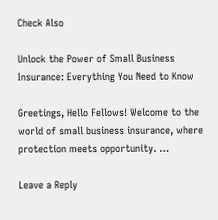Check Also

Unlock the Power of Small Business Insurance: Everything You Need to Know

Greetings, Hello Fellows! Welcome to the world of small business insurance, where protection meets opportunity. …

Leave a Reply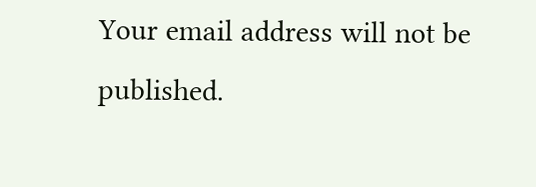Your email address will not be published.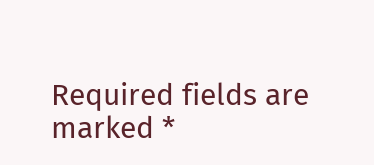Required fields are marked *